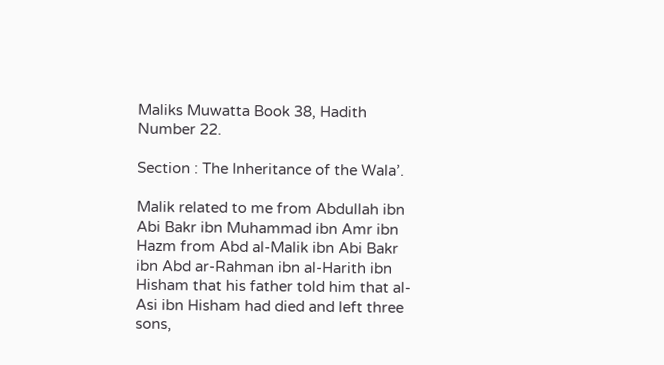Maliks Muwatta Book 38, Hadith Number 22.

Section : The Inheritance of the Wala’.

Malik related to me from Abdullah ibn Abi Bakr ibn Muhammad ibn Amr ibn Hazm from Abd al-Malik ibn Abi Bakr ibn Abd ar-Rahman ibn al-Harith ibn Hisham that his father told him that al-Asi ibn Hisham had died and left three sons,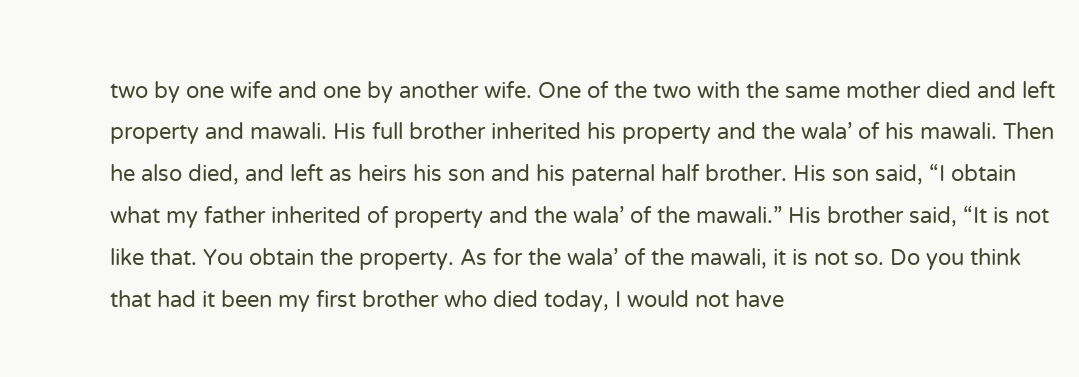two by one wife and one by another wife. One of the two with the same mother died and left property and mawali. His full brother inherited his property and the wala’ of his mawali. Then he also died, and left as heirs his son and his paternal half brother. His son said, “I obtain what my father inherited of property and the wala’ of the mawali.” His brother said, “It is not like that. You obtain the property. As for the wala’ of the mawali, it is not so. Do you think that had it been my first brother who died today, I would not have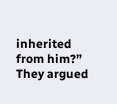inherited from him?” They argued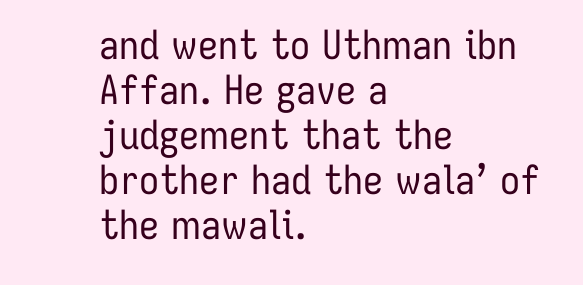and went to Uthman ibn Affan. He gave a judgement that the brother had the wala’ of the mawali.